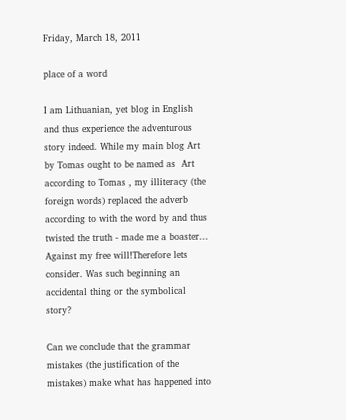Friday, March 18, 2011

place of a word

I am Lithuanian, yet blog in English and thus experience the adventurous story indeed. While my main blog Art by Tomas ought to be named as  Art according to Tomas , my illiteracy (the foreign words) replaced the adverb according to with the word by and thus twisted the truth - made me a boaster... Against my free will!Therefore lets consider. Was such beginning an accidental thing or the symbolical story?

Can we conclude that the grammar mistakes (the justification of the mistakes) make what has happened into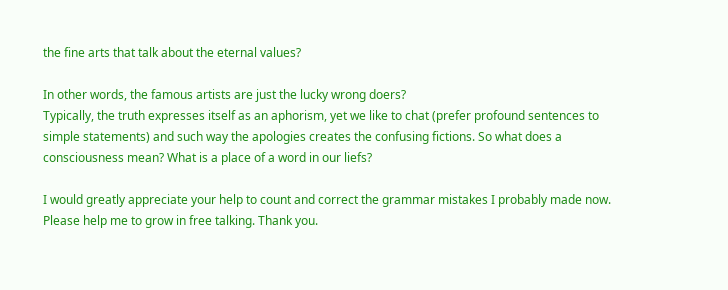the fine arts that talk about the eternal values?

In other words, the famous artists are just the lucky wrong doers?
Typically, the truth expresses itself as an aphorism, yet we like to chat (prefer profound sentences to simple statements) and such way the apologies creates the confusing fictions. So what does a consciousness mean? What is a place of a word in our liefs?

I would greatly appreciate your help to count and correct the grammar mistakes I probably made now. Please help me to grow in free talking. Thank you.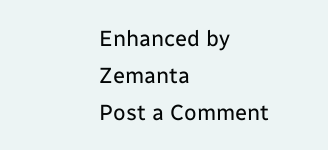Enhanced by Zemanta
Post a Comment